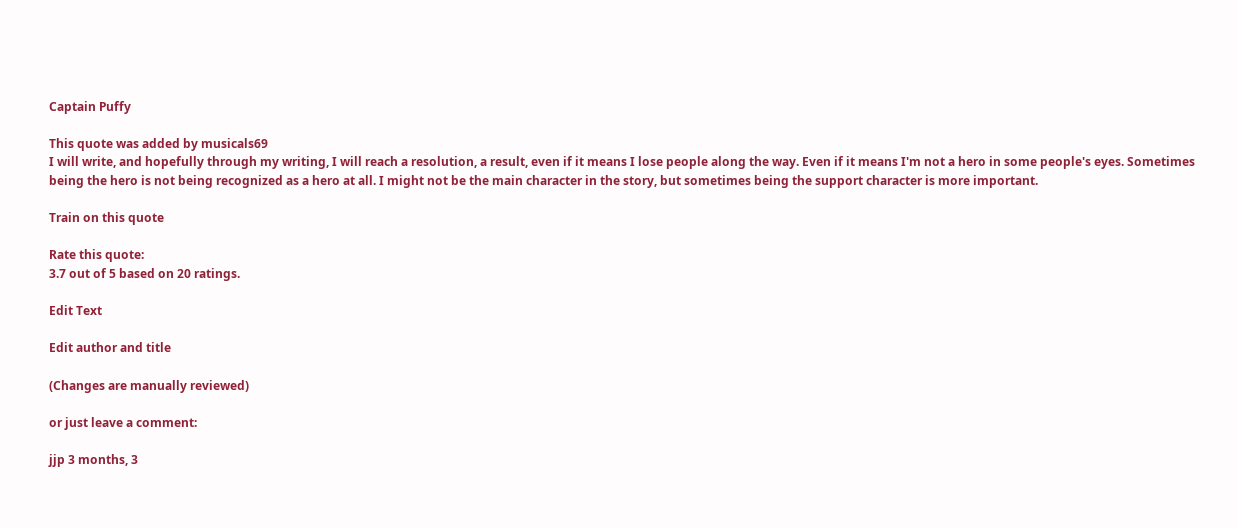Captain Puffy

This quote was added by musicals69
I will write, and hopefully through my writing, I will reach a resolution, a result, even if it means I lose people along the way. Even if it means I'm not a hero in some people's eyes. Sometimes being the hero is not being recognized as a hero at all. I might not be the main character in the story, but sometimes being the support character is more important.

Train on this quote

Rate this quote:
3.7 out of 5 based on 20 ratings.

Edit Text

Edit author and title

(Changes are manually reviewed)

or just leave a comment:

jjp 3 months, 3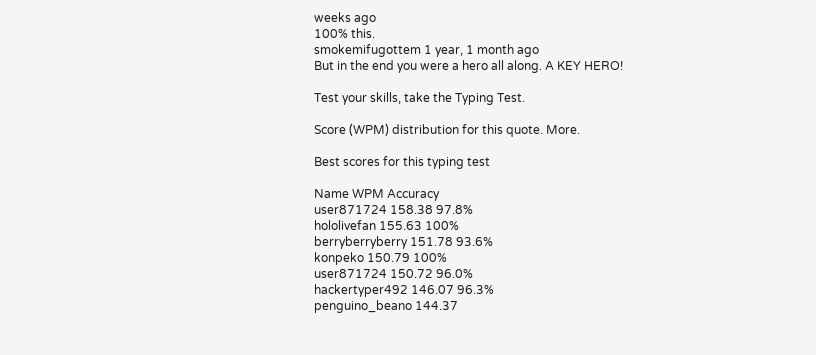weeks ago
100% this.
smokemifugottem 1 year, 1 month ago
But in the end you were a hero all along. A KEY HERO!

Test your skills, take the Typing Test.

Score (WPM) distribution for this quote. More.

Best scores for this typing test

Name WPM Accuracy
user871724 158.38 97.8%
hololivefan 155.63 100%
berryberryberry 151.78 93.6%
konpeko 150.79 100%
user871724 150.72 96.0%
hackertyper492 146.07 96.3%
penguino_beano 144.37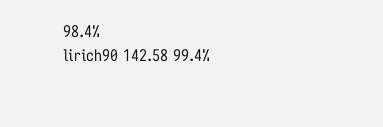98.4%
lirich90 142.58 99.4%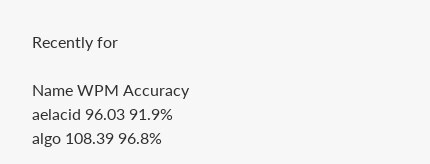Recently for

Name WPM Accuracy
aelacid 96.03 91.9%
algo 108.39 96.8%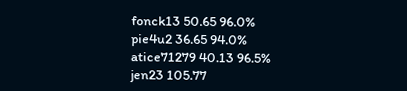fonck13 50.65 96.0%
pie4u2 36.65 94.0%
atice71279 40.13 96.5%
jen23 105.77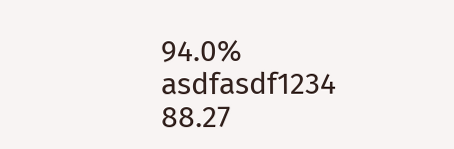94.0%
asdfasdf1234 88.27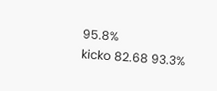95.8%
kicko 82.68 93.3%